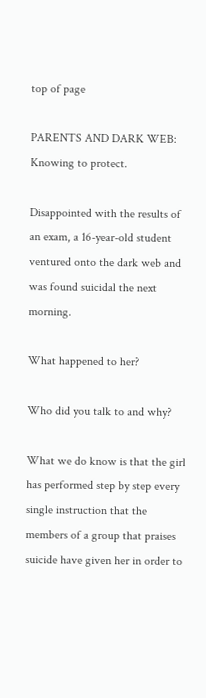top of page

PARENTS AND DARK WEB: Knowing to protect.

Disappointed with the results of an exam, a 16-year-old student ventured onto the dark web and was found suicidal the next morning.

What happened to her?

Who did you talk to and why?

What we do know is that the girl has performed step by step every single instruction that the members of a group that praises suicide have given her in order to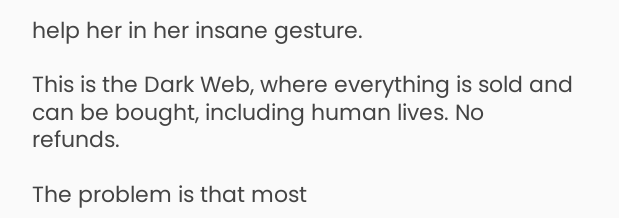help her in her insane gesture.

This is the Dark Web, where everything is sold and can be bought, including human lives. No refunds.

The problem is that most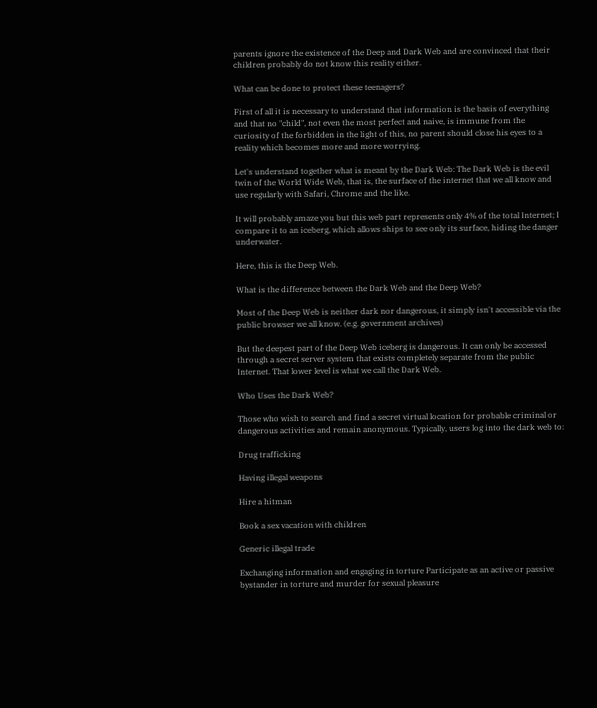parents ignore the existence of the Deep and Dark Web and are convinced that their children probably do not know this reality either.

What can be done to protect these teenagers?

First of all it is necessary to understand that information is the basis of everything and that no "child", not even the most perfect and naive, is immune from the curiosity of the forbidden in the light of this, no parent should close his eyes to a reality which becomes more and more worrying.

Let's understand together what is meant by the Dark Web: The Dark Web is the evil twin of the World Wide Web, that is, the surface of the internet that we all know and use regularly with Safari, Chrome and the like.

It will probably amaze you but this web part represents only 4% of the total Internet; I compare it to an iceberg, which allows ships to see only its surface, hiding the danger underwater.

Here, this is the Deep Web.

What is the difference between the Dark Web and the Deep Web?

Most of the Deep Web is neither dark nor dangerous, it simply isn't accessible via the public browser we all know. (e.g. government archives)

But the deepest part of the Deep Web iceberg is dangerous. It can only be accessed through a secret server system that exists completely separate from the public Internet. That lower level is what we call the Dark Web.

Who Uses the Dark Web?

Those who wish to search and find a secret virtual location for probable criminal or dangerous activities and remain anonymous. Typically, users log into the dark web to:

Drug trafficking

Having illegal weapons

Hire a hitman

Book a sex vacation with children

Generic illegal trade

Exchanging information and engaging in torture Participate as an active or passive bystander in torture and murder for sexual pleasure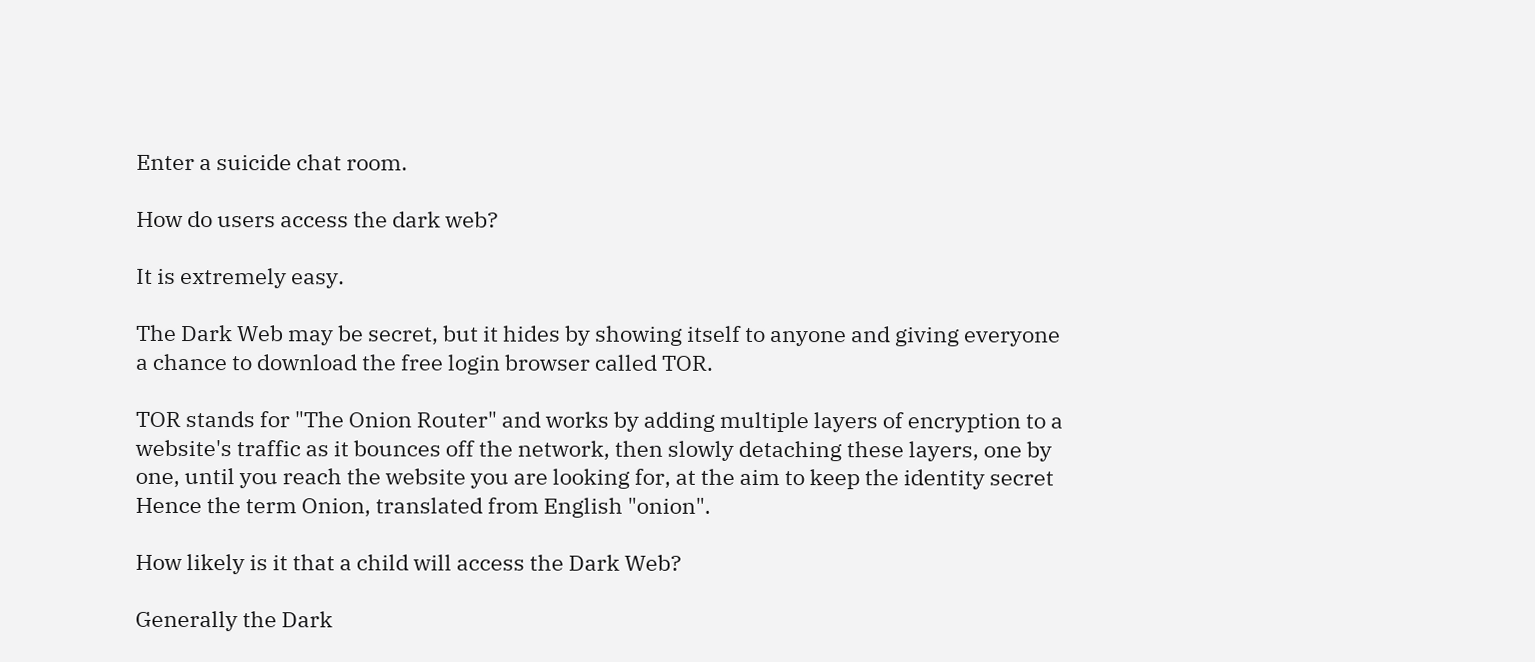Enter a suicide chat room.

How do users access the dark web?

It is extremely easy.

The Dark Web may be secret, but it hides by showing itself to anyone and giving everyone a chance to download the free login browser called TOR.

TOR stands for "The Onion Router" and works by adding multiple layers of encryption to a website's traffic as it bounces off the network, then slowly detaching these layers, one by one, until you reach the website you are looking for, at the aim to keep the identity secret Hence the term Onion, translated from English "onion".

How likely is it that a child will access the Dark Web?

Generally the Dark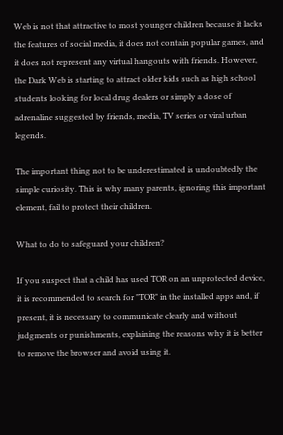Web is not that attractive to most younger children because it lacks the features of social media, it does not contain popular games, and it does not represent any virtual hangouts with friends. However, the Dark Web is starting to attract older kids such as high school students looking for local drug dealers or simply a dose of adrenaline suggested by friends, media, TV series or viral urban legends.

The important thing not to be underestimated is undoubtedly the simple curiosity. This is why many parents, ignoring this important element, fail to protect their children.

What to do to safeguard your children?

If you suspect that a child has used TOR on an unprotected device, it is recommended to search for "TOR" in the installed apps and, if present, it is necessary to communicate clearly and without judgments or punishments, explaining the reasons why it is better to remove the browser and avoid using it.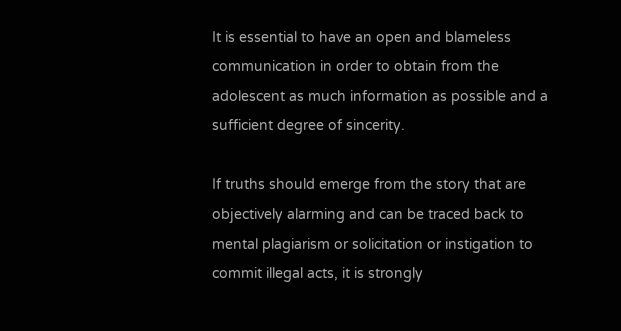It is essential to have an open and blameless communication in order to obtain from the adolescent as much information as possible and a sufficient degree of sincerity.

If truths should emerge from the story that are objectively alarming and can be traced back to mental plagiarism or solicitation or instigation to commit illegal acts, it is strongly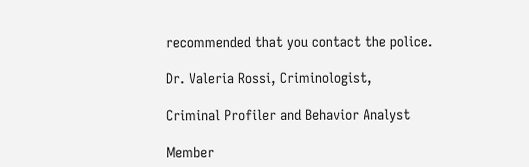recommended that you contact the police.

Dr. Valeria Rossi, Criminologist,

Criminal Profiler and Behavior Analyst

Member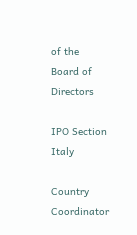of the Board of Directors

IPO Section Italy

Country Coordinator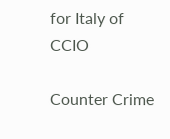for Italy of CCIO

Counter Crime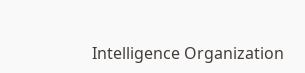Intelligence Organization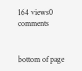164 views0 comments


bottom of page